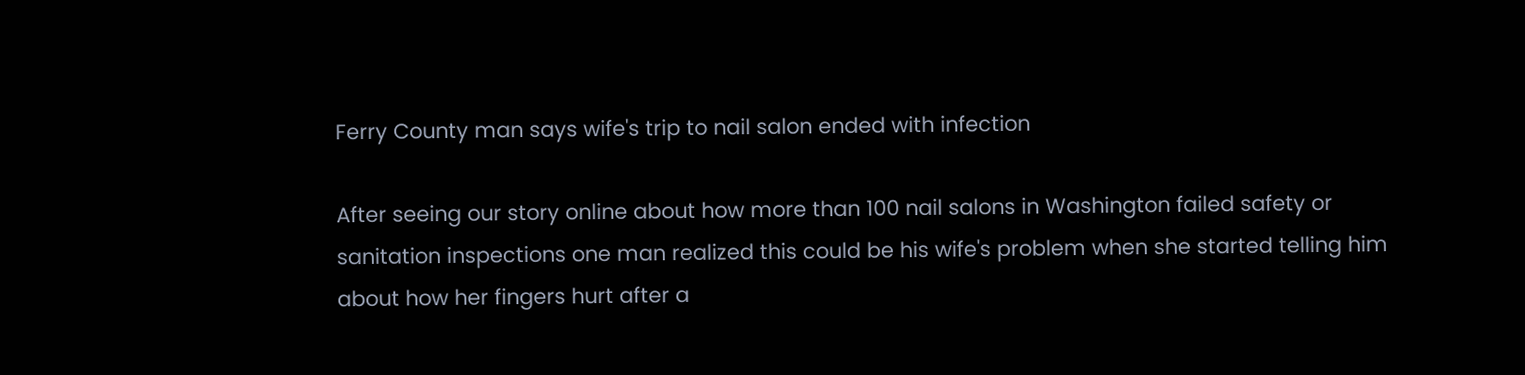Ferry County man says wife's trip to nail salon ended with infection

After seeing our story online about how more than 100 nail salons in Washington failed safety or sanitation inspections one man realized this could be his wife's problem when she started telling him about how her fingers hurt after a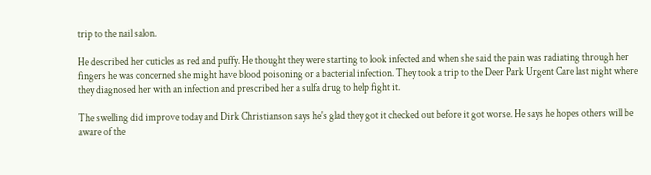trip to the nail salon.

He described her cuticles as red and puffy. He thought they were starting to look infected and when she said the pain was radiating through her fingers he was concerned she might have blood poisoning or a bacterial infection. They took a trip to the Deer Park Urgent Care last night where they diagnosed her with an infection and prescribed her a sulfa drug to help fight it.

The swelling did improve today and Dirk Christianson says he's glad they got it checked out before it got worse. He says he hopes others will be aware of the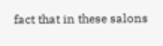fact that in these salons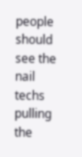people should see the nail techs pulling the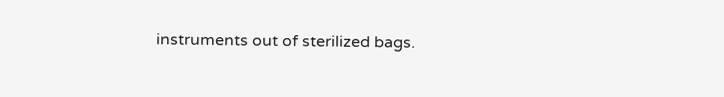instruments out of sterilized bags.